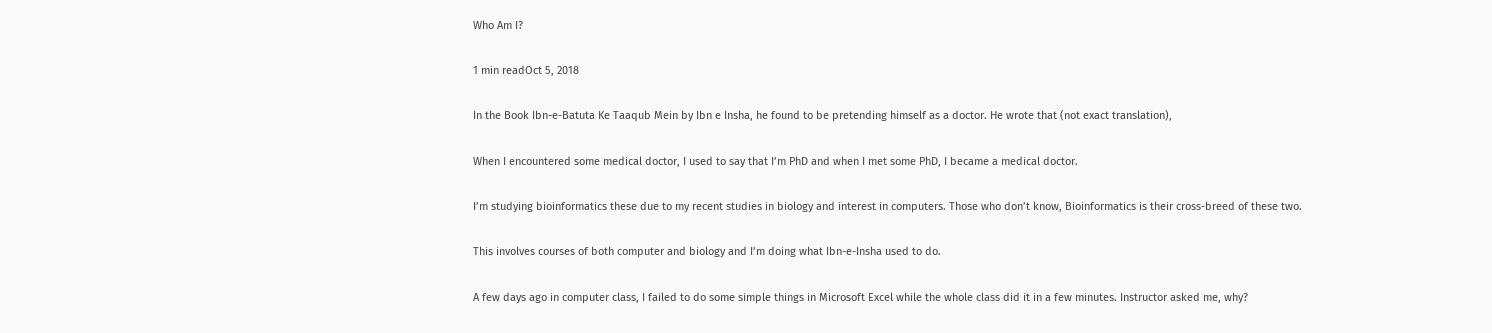Who Am I?

1 min readOct 5, 2018

In the Book Ibn-e-Batuta Ke Taaqub Mein by Ibn e Insha, he found to be pretending himself as a doctor. He wrote that (not exact translation),

When I encountered some medical doctor, I used to say that I’m PhD and when I met some PhD, I became a medical doctor.

I’m studying bioinformatics these due to my recent studies in biology and interest in computers. Those who don’t know, Bioinformatics is their cross-breed of these two.

This involves courses of both computer and biology and I’m doing what Ibn-e-Insha used to do.

A few days ago in computer class, I failed to do some simple things in Microsoft Excel while the whole class did it in a few minutes. Instructor asked me, why?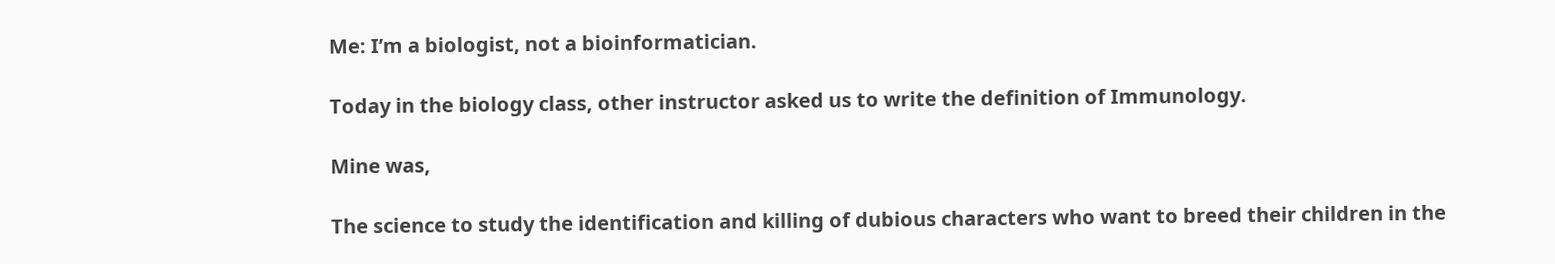Me: I’m a biologist, not a bioinformatician.

Today in the biology class, other instructor asked us to write the definition of Immunology.

Mine was,

The science to study the identification and killing of dubious characters who want to breed their children in the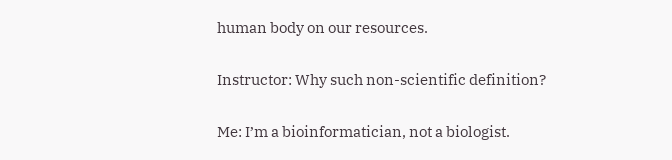human body on our resources.

Instructor: Why such non-scientific definition?

Me: I’m a bioinformatician, not a biologist.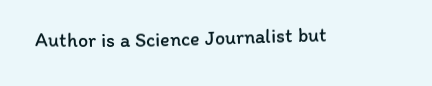Author is a Science Journalist but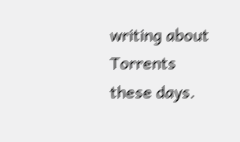writing about Torrents these days.